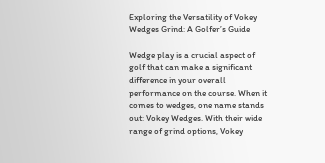Exploring the Versatility of Vokey Wedges Grind: A Golfer’s Guide

Wedge play is a crucial aspect of golf that can make a significant difference in your overall performance on the course. When it comes to wedges, one name stands out: Vokey Wedges. With their wide range of grind options, Vokey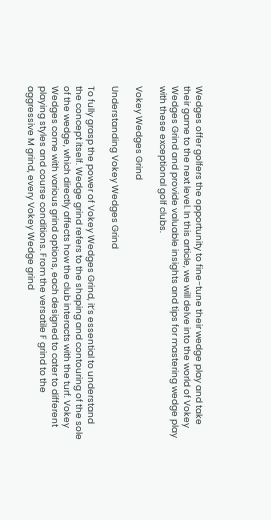Wedges offer golfers the opportunity to fine-tune their wedge play and take their game to the next level. In this article, we will delve into the world of Vokey Wedges Grind and provide valuable insights and tips for mastering wedge play with these exceptional golf clubs.

Vokey Wedges Grind

Understanding Vokey Wedges Grind

To fully grasp the power of Vokey Wedges Grind, it’s essential to understand the concept itself. Wedge grind refers to the shaping and contouring of the sole of the wedge, which directly affects how the club interacts with the turf. Vokey Wedges come with various grind options, each designed to cater to different playing styles and course conditions. From the versatile F grind to the aggressive M grind, every Vokey Wedge grind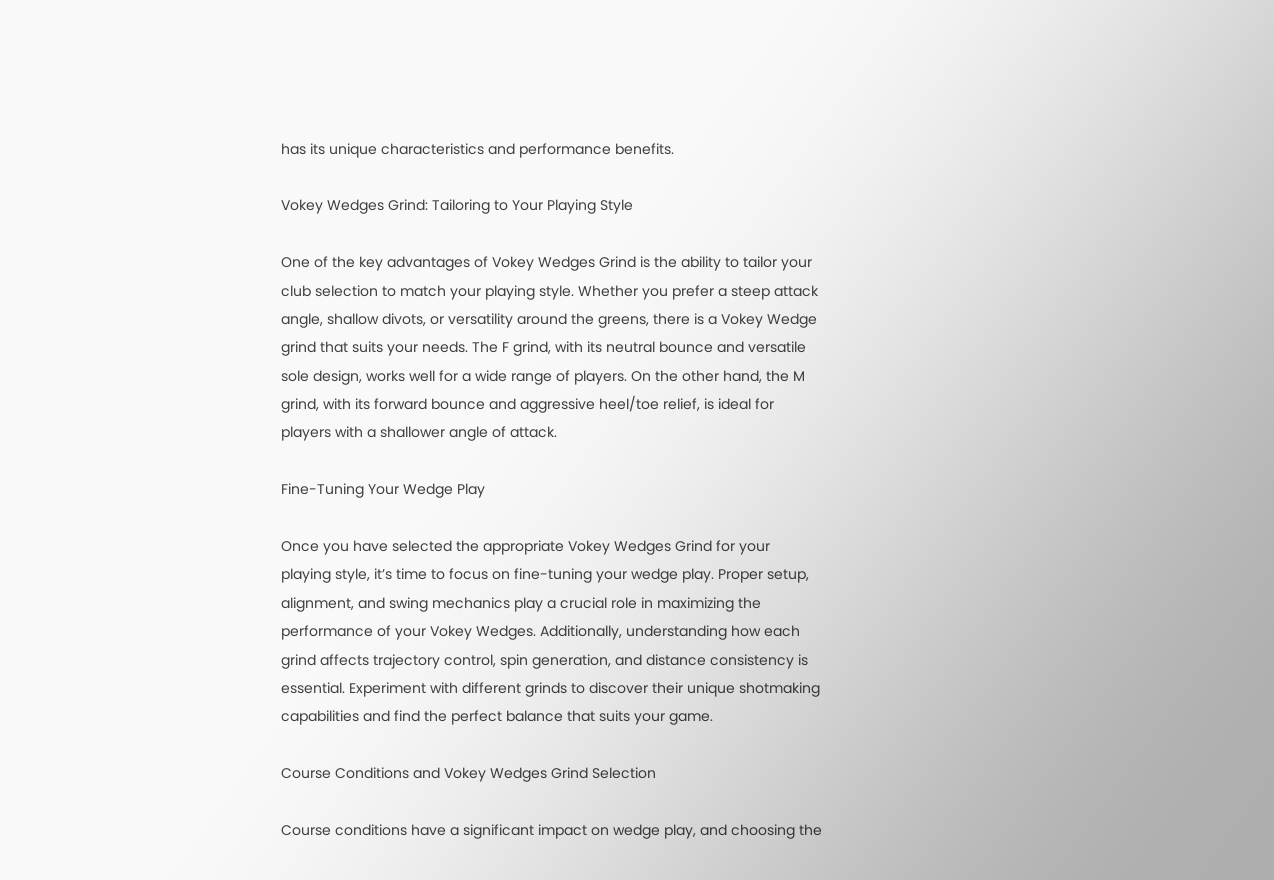has its unique characteristics and performance benefits.

Vokey Wedges Grind: Tailoring to Your Playing Style

One of the key advantages of Vokey Wedges Grind is the ability to tailor your club selection to match your playing style. Whether you prefer a steep attack angle, shallow divots, or versatility around the greens, there is a Vokey Wedge grind that suits your needs. The F grind, with its neutral bounce and versatile sole design, works well for a wide range of players. On the other hand, the M grind, with its forward bounce and aggressive heel/toe relief, is ideal for players with a shallower angle of attack.

Fine-Tuning Your Wedge Play

Once you have selected the appropriate Vokey Wedges Grind for your playing style, it’s time to focus on fine-tuning your wedge play. Proper setup, alignment, and swing mechanics play a crucial role in maximizing the performance of your Vokey Wedges. Additionally, understanding how each grind affects trajectory control, spin generation, and distance consistency is essential. Experiment with different grinds to discover their unique shotmaking capabilities and find the perfect balance that suits your game.

Course Conditions and Vokey Wedges Grind Selection

Course conditions have a significant impact on wedge play, and choosing the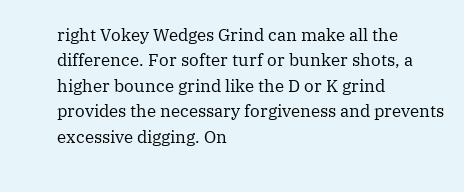right Vokey Wedges Grind can make all the difference. For softer turf or bunker shots, a higher bounce grind like the D or K grind provides the necessary forgiveness and prevents excessive digging. On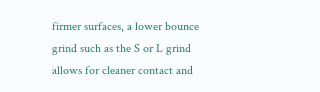firmer surfaces, a lower bounce grind such as the S or L grind allows for cleaner contact and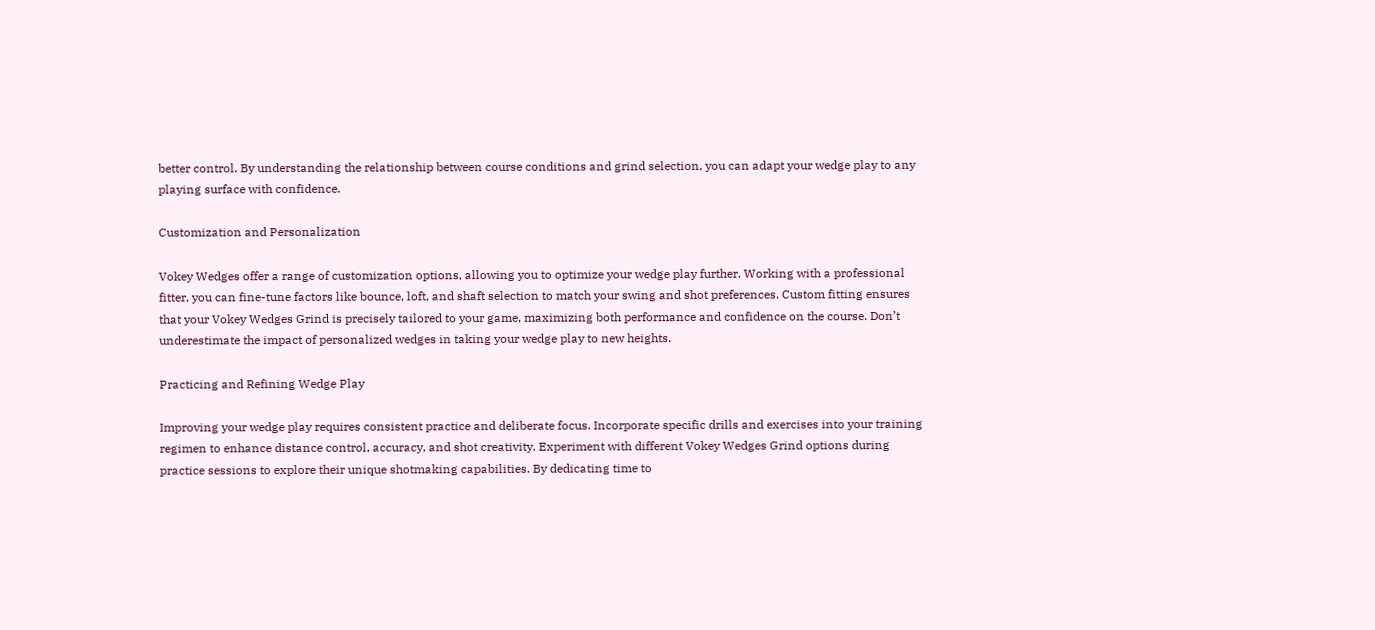better control. By understanding the relationship between course conditions and grind selection, you can adapt your wedge play to any playing surface with confidence.

Customization and Personalization

Vokey Wedges offer a range of customization options, allowing you to optimize your wedge play further. Working with a professional fitter, you can fine-tune factors like bounce, loft, and shaft selection to match your swing and shot preferences. Custom fitting ensures that your Vokey Wedges Grind is precisely tailored to your game, maximizing both performance and confidence on the course. Don’t underestimate the impact of personalized wedges in taking your wedge play to new heights.

Practicing and Refining Wedge Play

Improving your wedge play requires consistent practice and deliberate focus. Incorporate specific drills and exercises into your training regimen to enhance distance control, accuracy, and shot creativity. Experiment with different Vokey Wedges Grind options during practice sessions to explore their unique shotmaking capabilities. By dedicating time to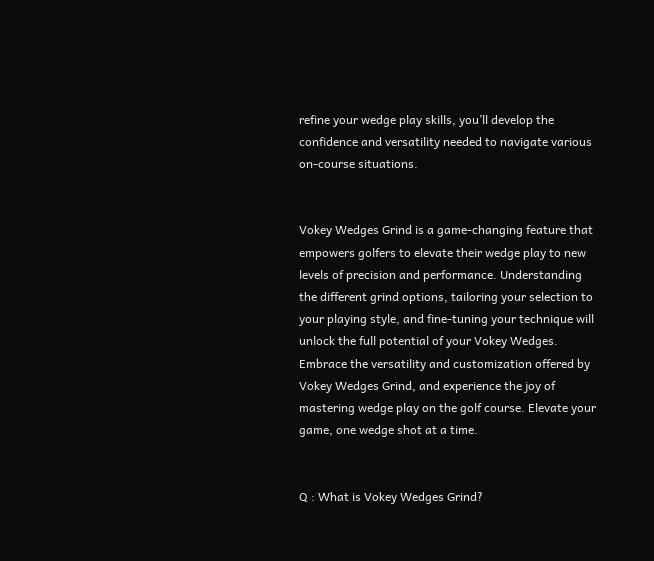refine your wedge play skills, you’ll develop the confidence and versatility needed to navigate various on-course situations.


Vokey Wedges Grind is a game-changing feature that empowers golfers to elevate their wedge play to new levels of precision and performance. Understanding the different grind options, tailoring your selection to your playing style, and fine-tuning your technique will unlock the full potential of your Vokey Wedges. Embrace the versatility and customization offered by Vokey Wedges Grind, and experience the joy of mastering wedge play on the golf course. Elevate your game, one wedge shot at a time.


Q : What is Vokey Wedges Grind?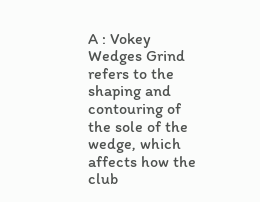A : Vokey Wedges Grind refers to the shaping and contouring of the sole of the wedge, which affects how the club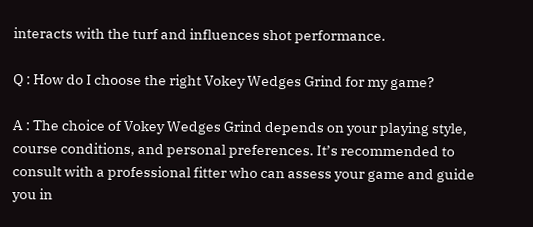interacts with the turf and influences shot performance.

Q : How do I choose the right Vokey Wedges Grind for my game?

A : The choice of Vokey Wedges Grind depends on your playing style, course conditions, and personal preferences. It’s recommended to consult with a professional fitter who can assess your game and guide you in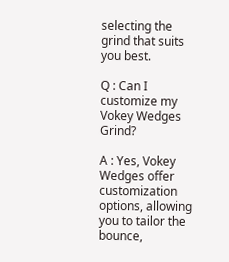selecting the grind that suits you best.

Q : Can I customize my Vokey Wedges Grind?

A : Yes, Vokey Wedges offer customization options, allowing you to tailor the bounce,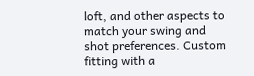loft, and other aspects to match your swing and shot preferences. Custom fitting with a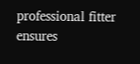professional fitter ensures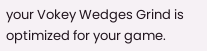your Vokey Wedges Grind is optimized for your game.